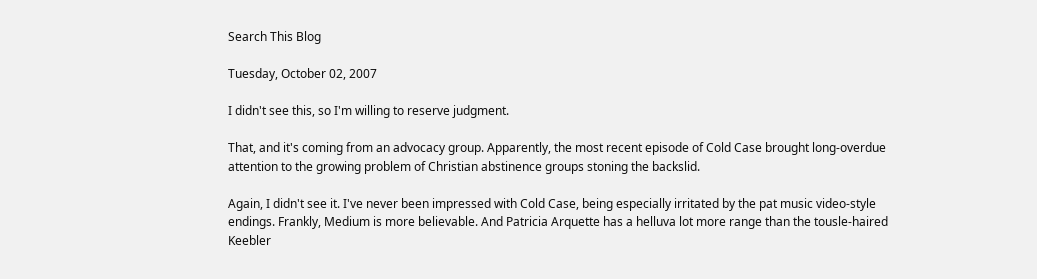Search This Blog

Tuesday, October 02, 2007

I didn't see this, so I'm willing to reserve judgment.

That, and it's coming from an advocacy group. Apparently, the most recent episode of Cold Case brought long-overdue attention to the growing problem of Christian abstinence groups stoning the backslid.

Again, I didn't see it. I've never been impressed with Cold Case, being especially irritated by the pat music video-style endings. Frankly, Medium is more believable. And Patricia Arquette has a helluva lot more range than the tousle-haired Keebler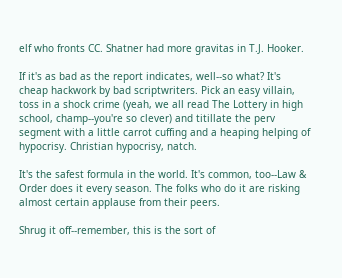elf who fronts CC. Shatner had more gravitas in T.J. Hooker.

If it's as bad as the report indicates, well--so what? It's cheap hackwork by bad scriptwriters. Pick an easy villain, toss in a shock crime (yeah, we all read The Lottery in high school, champ--you're so clever) and titillate the perv segment with a little carrot cuffing and a heaping helping of hypocrisy. Christian hypocrisy, natch.

It's the safest formula in the world. It's common, too--Law & Order does it every season. The folks who do it are risking almost certain applause from their peers.

Shrug it off--remember, this is the sort of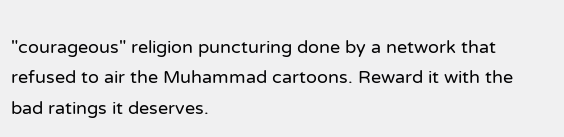"courageous" religion puncturing done by a network that refused to air the Muhammad cartoons. Reward it with the bad ratings it deserves.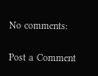No comments:

Post a Comment